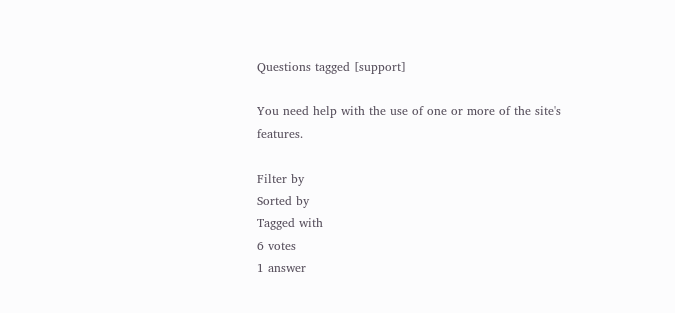Questions tagged [support]

You need help with the use of one or more of the site's features.

Filter by
Sorted by
Tagged with
6 votes
1 answer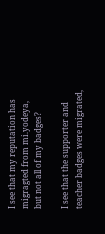I see that my reputation has migragted from mi.yodeya, but not all of my badges?

I see that the supporter and teacher badges were migrated,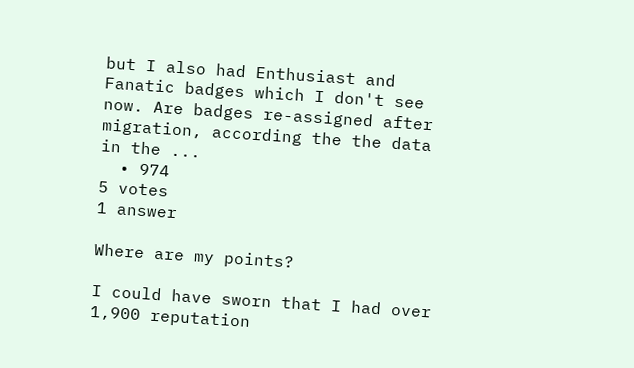but I also had Enthusiast and Fanatic badges which I don't see now. Are badges re-assigned after migration, according the the data in the ...
  • 974
5 votes
1 answer

Where are my points?

I could have sworn that I had over 1,900 reputation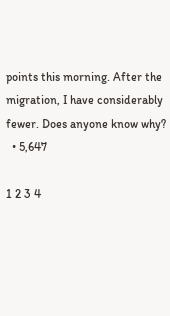points this morning. After the migration, I have considerably fewer. Does anyone know why?
  • 5,647

1 2 3 4